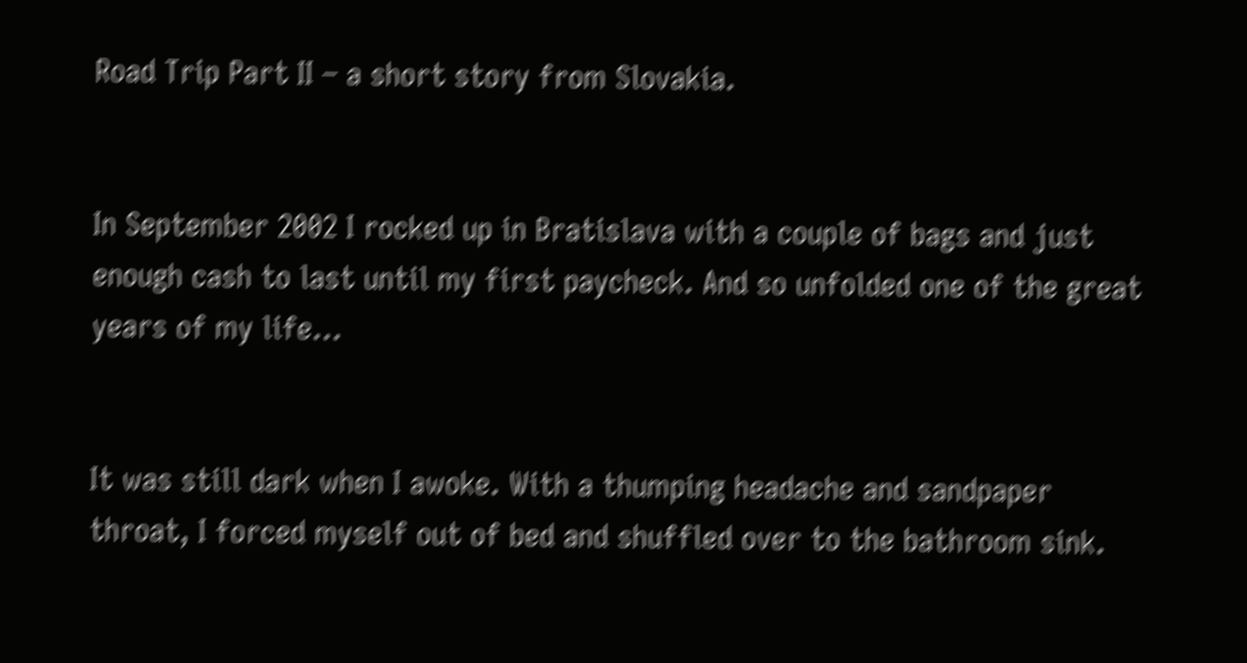Road Trip Part II – a short story from Slovakia.


In September 2002 I rocked up in Bratislava with a couple of bags and just enough cash to last until my first paycheck. And so unfolded one of the great years of my life…


It was still dark when I awoke. With a thumping headache and sandpaper throat, I forced myself out of bed and shuffled over to the bathroom sink.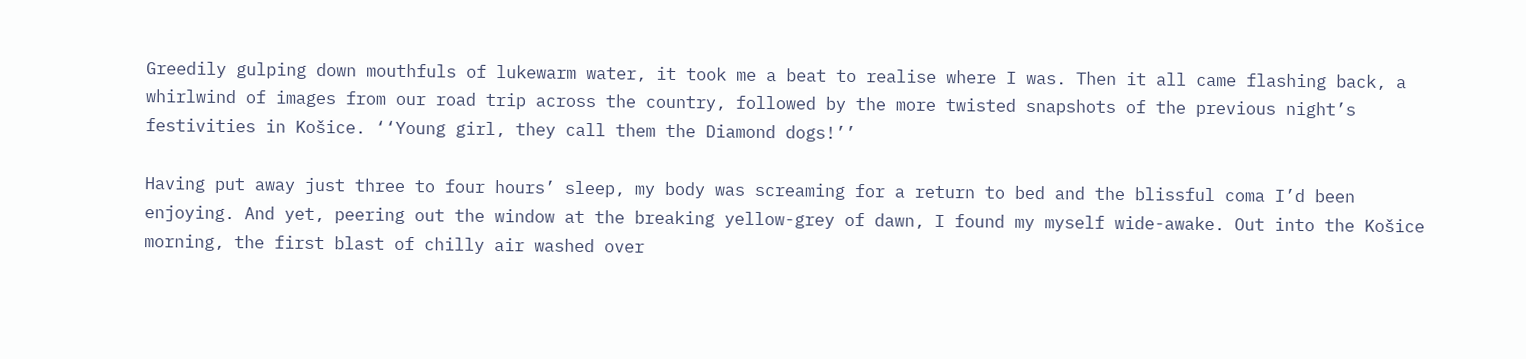Greedily gulping down mouthfuls of lukewarm water, it took me a beat to realise where I was. Then it all came flashing back, a whirlwind of images from our road trip across the country, followed by the more twisted snapshots of the previous night’s festivities in Košice. ‘‘Young girl, they call them the Diamond dogs!’’

Having put away just three to four hours’ sleep, my body was screaming for a return to bed and the blissful coma I’d been enjoying. And yet, peering out the window at the breaking yellow-grey of dawn, I found my myself wide-awake. Out into the Košice morning, the first blast of chilly air washed over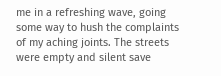me in a refreshing wave, going some way to hush the complaints of my aching joints. The streets were empty and silent save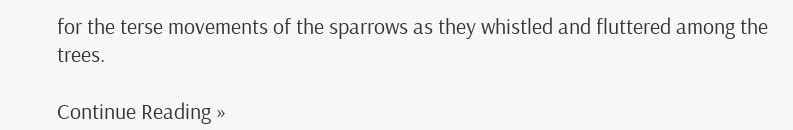for the terse movements of the sparrows as they whistled and fluttered among the trees.

Continue Reading »